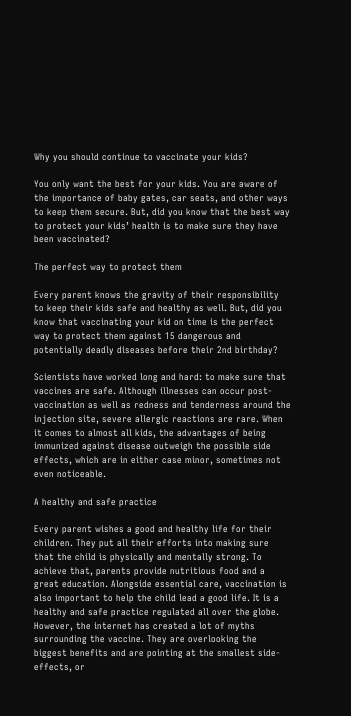Why you should continue to vaccinate your kids?

You only want the best for your kids. You are aware of the importance of baby gates, car seats, and other ways to keep them secure. But, did you know that the best way to protect your kids’ health is to make sure they have been vaccinated?

The perfect way to protect them

Every parent knows the gravity of their responsibility to keep their kids safe and healthy as well. But, did you know that vaccinating your kid on time is the perfect way to protect them against 15 dangerous and potentially deadly diseases before their 2nd birthday?

Scientists have worked long and hard: to make sure that vaccines are safe. Although illnesses can occur post-vaccination as well as redness and tenderness around the injection site, severe allergic reactions are rare. When it comes to almost all kids, the advantages of being immunized against disease outweigh the possible side effects, which are in either case minor, sometimes not even noticeable.

A healthy and safe practice

Every parent wishes a good and healthy life for their children. They put all their efforts into making sure that the child is physically and mentally strong. To achieve that, parents provide nutritious food and a great education. Alongside essential care, vaccination is also important to help the child lead a good life. It is a healthy and safe practice regulated all over the globe. However, the internet has created a lot of myths surrounding the vaccine. They are overlooking the biggest benefits and are pointing at the smallest side-effects, or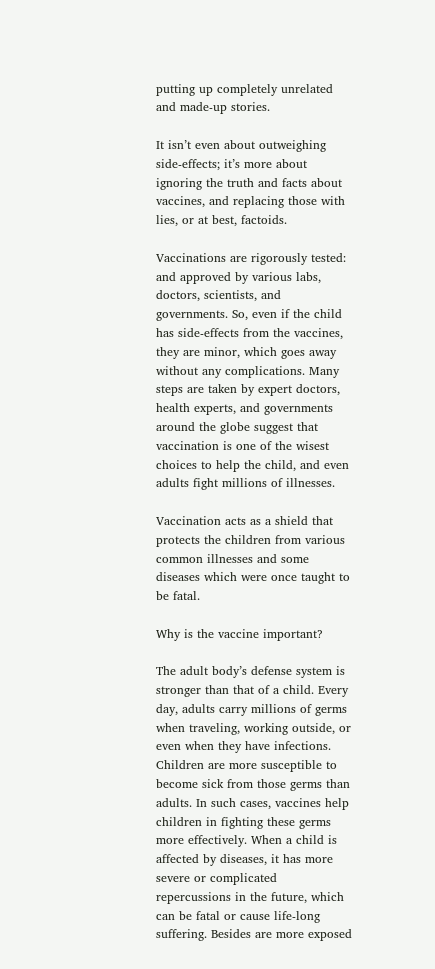putting up completely unrelated and made-up stories.

It isn’t even about outweighing side-effects; it’s more about ignoring the truth and facts about vaccines, and replacing those with lies, or at best, factoids.

Vaccinations are rigorously tested: and approved by various labs, doctors, scientists, and governments. So, even if the child has side-effects from the vaccines, they are minor, which goes away without any complications. Many steps are taken by expert doctors, health experts, and governments around the globe suggest that vaccination is one of the wisest choices to help the child, and even adults fight millions of illnesses.

Vaccination acts as a shield that protects the children from various common illnesses and some diseases which were once taught to be fatal.

Why is the vaccine important?

The adult body’s defense system is stronger than that of a child. Every day, adults carry millions of germs when traveling, working outside, or even when they have infections. Children are more susceptible to become sick from those germs than adults. In such cases, vaccines help children in fighting these germs more effectively. When a child is affected by diseases, it has more severe or complicated repercussions in the future, which can be fatal or cause life-long suffering. Besides are more exposed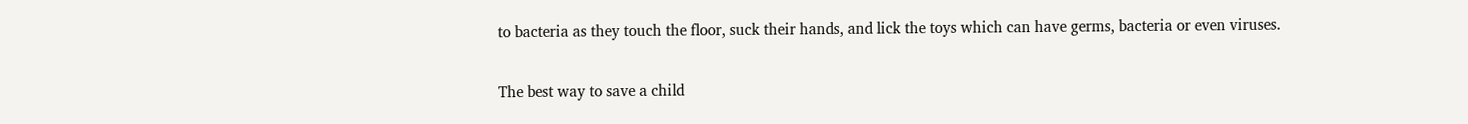to bacteria as they touch the floor, suck their hands, and lick the toys which can have germs, bacteria or even viruses.

The best way to save a child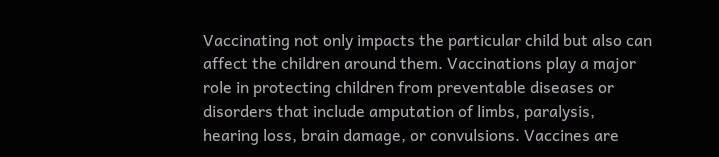Vaccinating not only impacts the particular child but also can affect the children around them. Vaccinations play a major role in protecting children from preventable diseases or disorders that include amputation of limbs, paralysis, hearing loss, brain damage, or convulsions. Vaccines are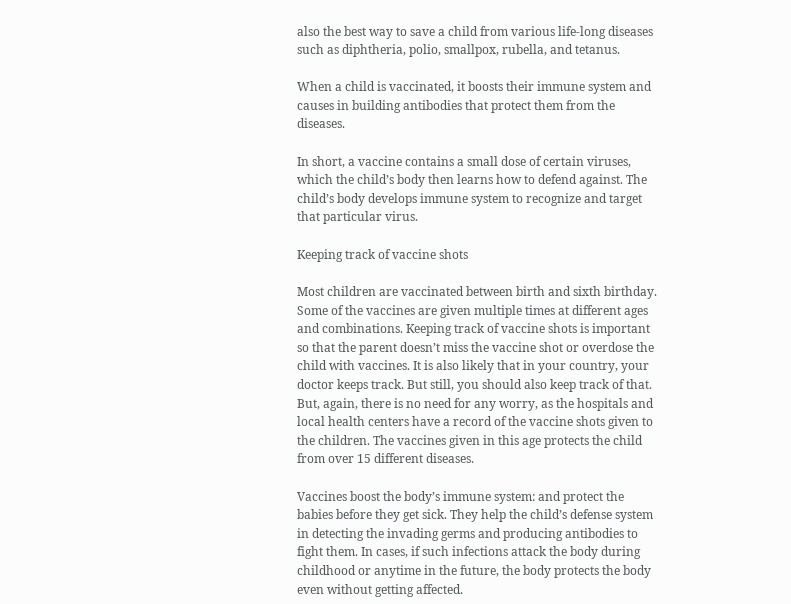also the best way to save a child from various life-long diseases such as diphtheria, polio, smallpox, rubella, and tetanus.

When a child is vaccinated, it boosts their immune system and causes in building antibodies that protect them from the diseases.

In short, a vaccine contains a small dose of certain viruses, which the child’s body then learns how to defend against. The child’s body develops immune system to recognize and target that particular virus.

Keeping track of vaccine shots

Most children are vaccinated between birth and sixth birthday. Some of the vaccines are given multiple times at different ages and combinations. Keeping track of vaccine shots is important so that the parent doesn’t miss the vaccine shot or overdose the child with vaccines. It is also likely that in your country, your doctor keeps track. But still, you should also keep track of that. But, again, there is no need for any worry, as the hospitals and local health centers have a record of the vaccine shots given to the children. The vaccines given in this age protects the child from over 15 different diseases.

Vaccines boost the body’s immune system: and protect the babies before they get sick. They help the child’s defense system in detecting the invading germs and producing antibodies to fight them. In cases, if such infections attack the body during childhood or anytime in the future, the body protects the body even without getting affected.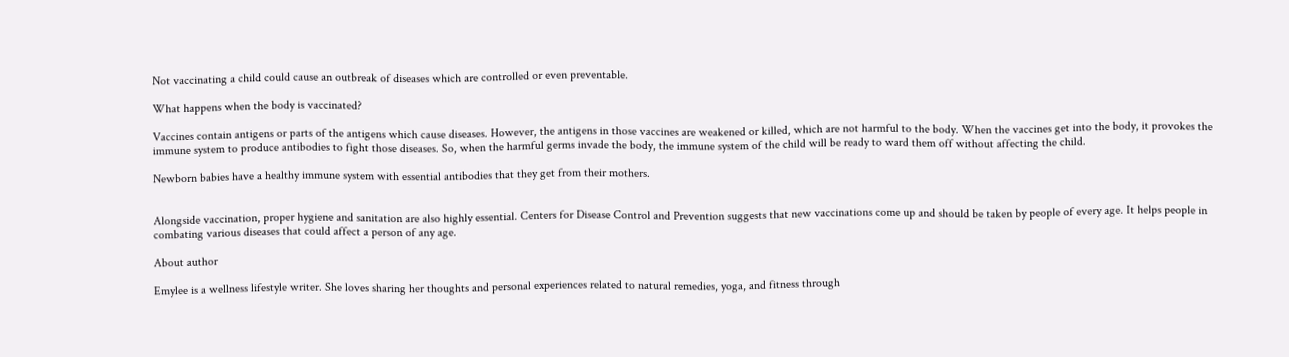Not vaccinating a child could cause an outbreak of diseases which are controlled or even preventable.

What happens when the body is vaccinated?

Vaccines contain antigens or parts of the antigens which cause diseases. However, the antigens in those vaccines are weakened or killed, which are not harmful to the body. When the vaccines get into the body, it provokes the immune system to produce antibodies to fight those diseases. So, when the harmful germs invade the body, the immune system of the child will be ready to ward them off without affecting the child.

Newborn babies have a healthy immune system with essential antibodies that they get from their mothers.


Alongside vaccination, proper hygiene and sanitation are also highly essential. Centers for Disease Control and Prevention suggests that new vaccinations come up and should be taken by people of every age. It helps people in combating various diseases that could affect a person of any age.

About author

Emylee is a wellness lifestyle writer. She loves sharing her thoughts and personal experiences related to natural remedies, yoga, and fitness through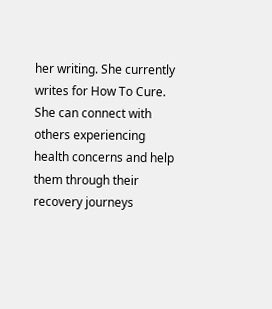her writing. She currently writes for How To Cure. She can connect with others experiencing health concerns and help them through their recovery journeys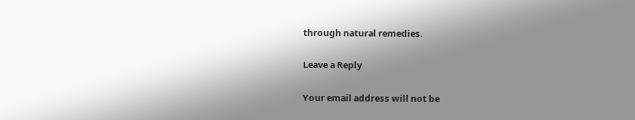through natural remedies.

Leave a Reply

Your email address will not be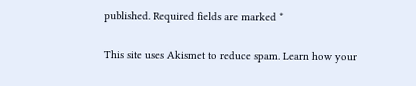published. Required fields are marked *

This site uses Akismet to reduce spam. Learn how your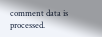comment data is processed.